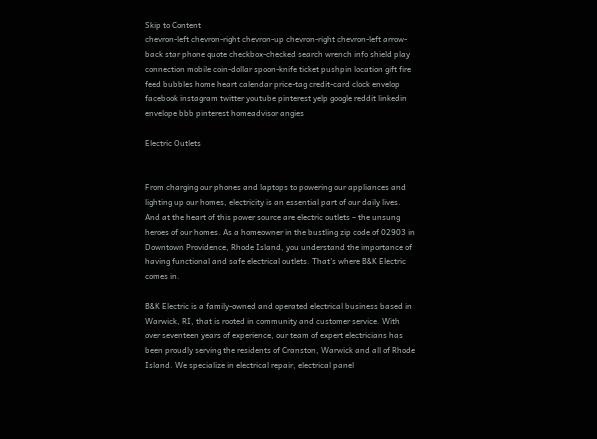Skip to Content
chevron-left chevron-right chevron-up chevron-right chevron-left arrow-back star phone quote checkbox-checked search wrench info shield play connection mobile coin-dollar spoon-knife ticket pushpin location gift fire feed bubbles home heart calendar price-tag credit-card clock envelop facebook instagram twitter youtube pinterest yelp google reddit linkedin envelope bbb pinterest homeadvisor angies

Electric Outlets


From charging our phones and laptops to powering our appliances and lighting up our homes, electricity is an essential part of our daily lives. And at the heart of this power source are electric outlets – the unsung heroes of our homes. As a homeowner in the bustling zip code of 02903 in Downtown Providence, Rhode Island, you understand the importance of having functional and safe electrical outlets. That’s where B&K Electric comes in.

B&K Electric is a family-owned and operated electrical business based in Warwick, RI, that is rooted in community and customer service. With over seventeen years of experience, our team of expert electricians has been proudly serving the residents of Cranston, Warwick and all of Rhode Island. We specialize in electrical repair, electrical panel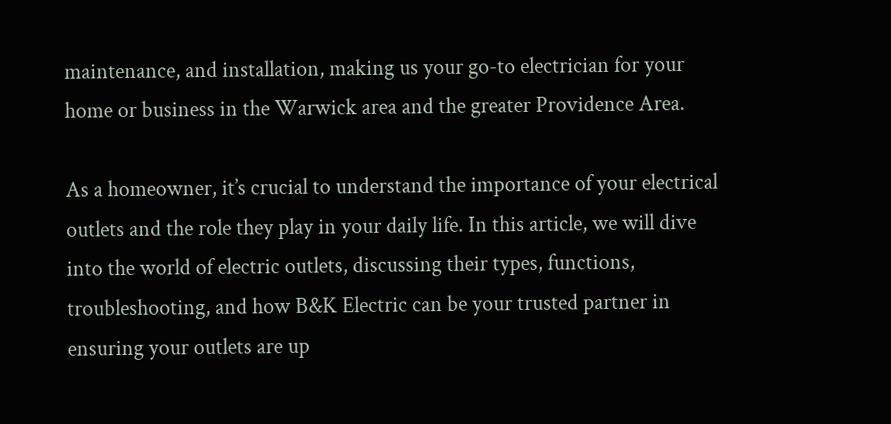maintenance, and installation, making us your go-to electrician for your home or business in the Warwick area and the greater Providence Area.

As a homeowner, it’s crucial to understand the importance of your electrical outlets and the role they play in your daily life. In this article, we will dive into the world of electric outlets, discussing their types, functions, troubleshooting, and how B&K Electric can be your trusted partner in ensuring your outlets are up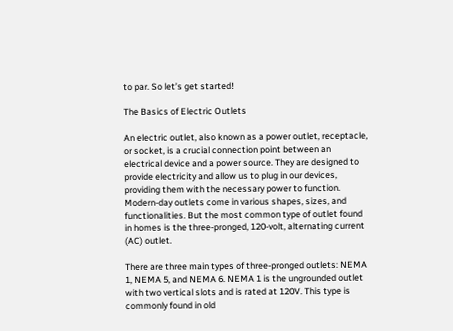to par. So let’s get started!

The Basics of Electric Outlets

An electric outlet, also known as a power outlet, receptacle, or socket, is a crucial connection point between an electrical device and a power source. They are designed to provide electricity and allow us to plug in our devices, providing them with the necessary power to function. Modern-day outlets come in various shapes, sizes, and functionalities. But the most common type of outlet found in homes is the three-pronged, 120-volt, alternating current (AC) outlet.

There are three main types of three-pronged outlets: NEMA 1, NEMA 5, and NEMA 6. NEMA 1 is the ungrounded outlet with two vertical slots and is rated at 120V. This type is commonly found in old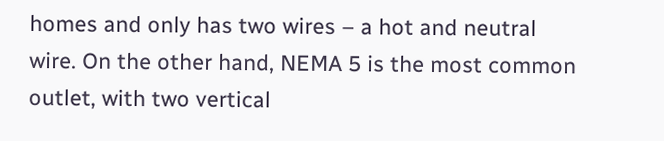homes and only has two wires – a hot and neutral wire. On the other hand, NEMA 5 is the most common outlet, with two vertical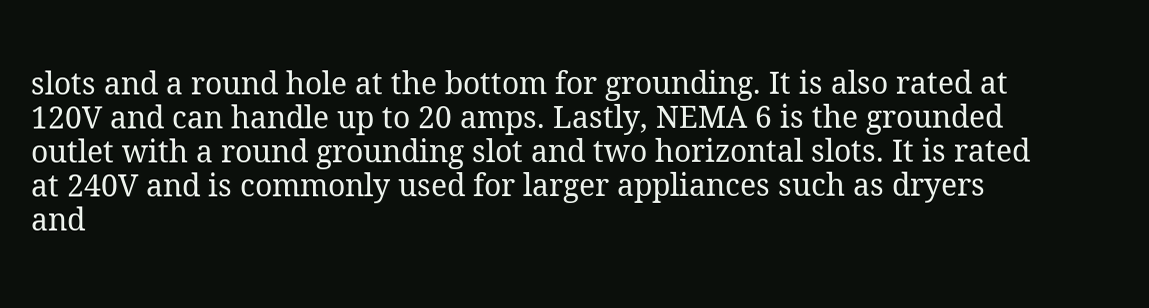slots and a round hole at the bottom for grounding. It is also rated at 120V and can handle up to 20 amps. Lastly, NEMA 6 is the grounded outlet with a round grounding slot and two horizontal slots. It is rated at 240V and is commonly used for larger appliances such as dryers and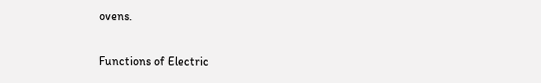ovens.

Functions of Electric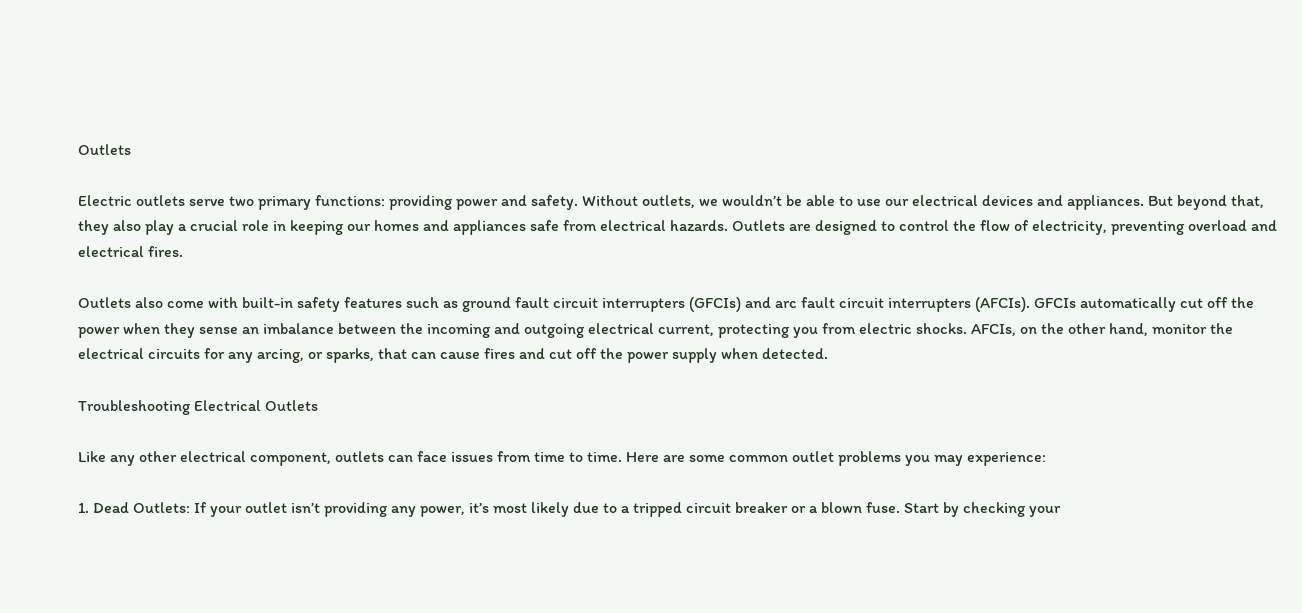Outlets

Electric outlets serve two primary functions: providing power and safety. Without outlets, we wouldn’t be able to use our electrical devices and appliances. But beyond that, they also play a crucial role in keeping our homes and appliances safe from electrical hazards. Outlets are designed to control the flow of electricity, preventing overload and electrical fires.

Outlets also come with built-in safety features such as ground fault circuit interrupters (GFCIs) and arc fault circuit interrupters (AFCIs). GFCIs automatically cut off the power when they sense an imbalance between the incoming and outgoing electrical current, protecting you from electric shocks. AFCIs, on the other hand, monitor the electrical circuits for any arcing, or sparks, that can cause fires and cut off the power supply when detected.

Troubleshooting Electrical Outlets

Like any other electrical component, outlets can face issues from time to time. Here are some common outlet problems you may experience:

1. Dead Outlets: If your outlet isn’t providing any power, it’s most likely due to a tripped circuit breaker or a blown fuse. Start by checking your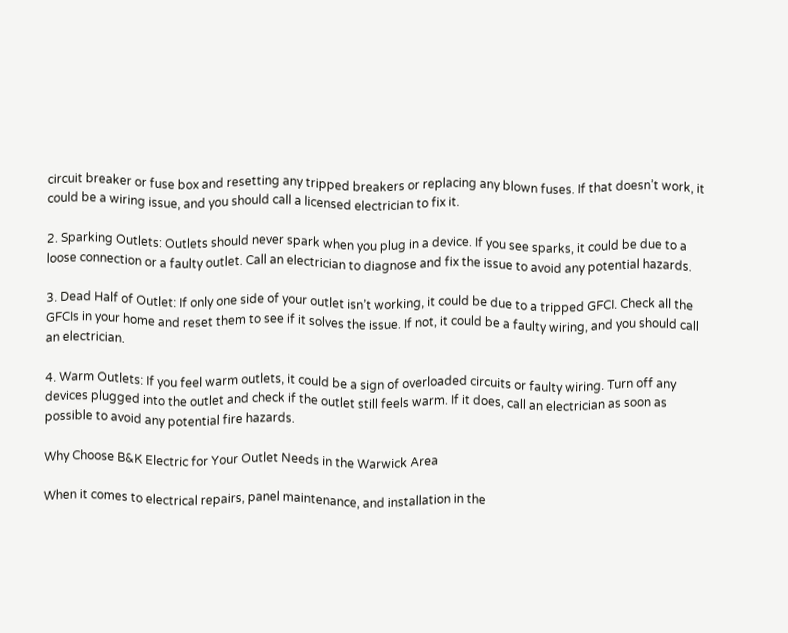circuit breaker or fuse box and resetting any tripped breakers or replacing any blown fuses. If that doesn’t work, it could be a wiring issue, and you should call a licensed electrician to fix it.

2. Sparking Outlets: Outlets should never spark when you plug in a device. If you see sparks, it could be due to a loose connection or a faulty outlet. Call an electrician to diagnose and fix the issue to avoid any potential hazards.

3. Dead Half of Outlet: If only one side of your outlet isn’t working, it could be due to a tripped GFCI. Check all the GFCIs in your home and reset them to see if it solves the issue. If not, it could be a faulty wiring, and you should call an electrician.

4. Warm Outlets: If you feel warm outlets, it could be a sign of overloaded circuits or faulty wiring. Turn off any devices plugged into the outlet and check if the outlet still feels warm. If it does, call an electrician as soon as possible to avoid any potential fire hazards.

Why Choose B&K Electric for Your Outlet Needs in the Warwick Area

When it comes to electrical repairs, panel maintenance, and installation in the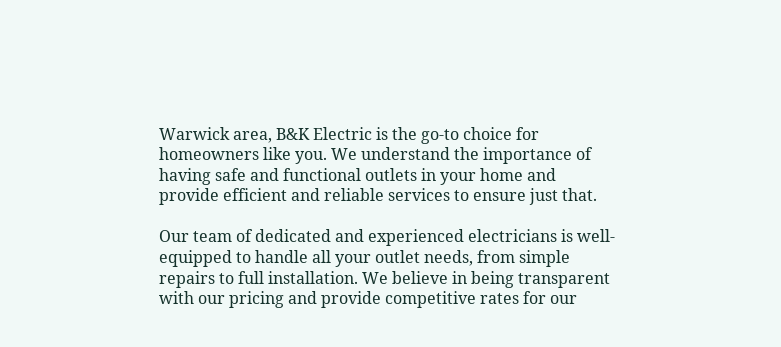Warwick area, B&K Electric is the go-to choice for homeowners like you. We understand the importance of having safe and functional outlets in your home and provide efficient and reliable services to ensure just that.

Our team of dedicated and experienced electricians is well-equipped to handle all your outlet needs, from simple repairs to full installation. We believe in being transparent with our pricing and provide competitive rates for our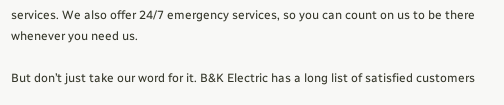services. We also offer 24/7 emergency services, so you can count on us to be there whenever you need us.

But don’t just take our word for it. B&K Electric has a long list of satisfied customers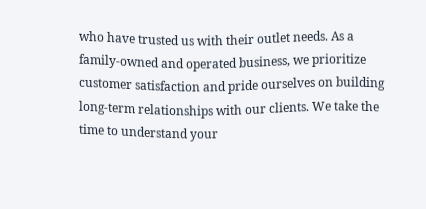who have trusted us with their outlet needs. As a family-owned and operated business, we prioritize customer satisfaction and pride ourselves on building long-term relationships with our clients. We take the time to understand your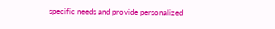specific needs and provide personalized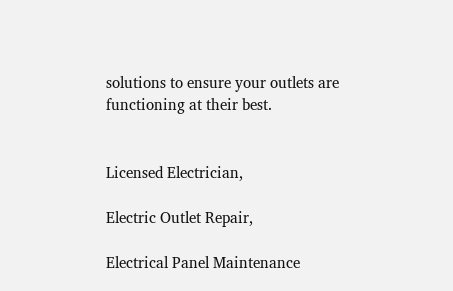solutions to ensure your outlets are functioning at their best.


Licensed Electrician,

Electric Outlet Repair,

Electrical Panel Maintenance